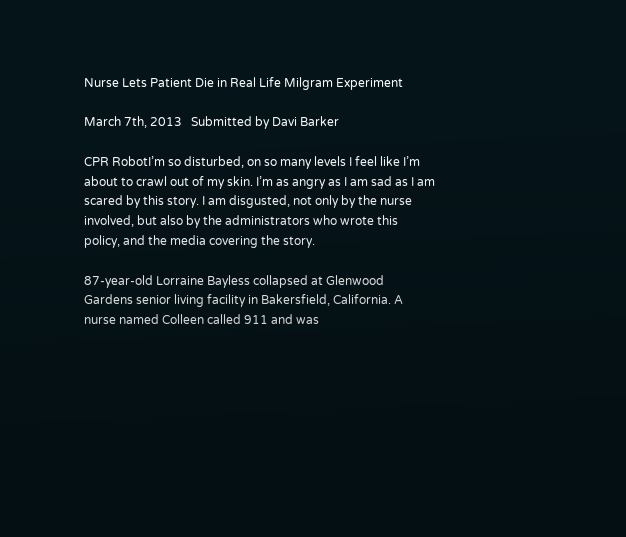Nurse Lets Patient Die in Real Life Milgram Experiment

March 7th, 2013   Submitted by Davi Barker

CPR RobotI’m so disturbed, on so many levels I feel like I’m about to crawl out of my skin. I’m as angry as I am sad as I am scared by this story. I am disgusted, not only by the nurse involved, but also by the administrators who wrote this policy, and the media covering the story.

87-year-old Lorraine Bayless collapsed at Glenwood Gardens senior living facility in Bakersfield, California. A nurse named Colleen called 911 and was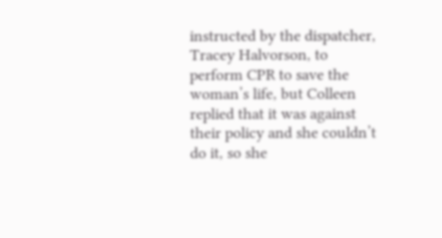instructed by the dispatcher, Tracey Halvorson, to perform CPR to save the woman’s life, but Colleen replied that it was against their policy and she couldn’t do it, so she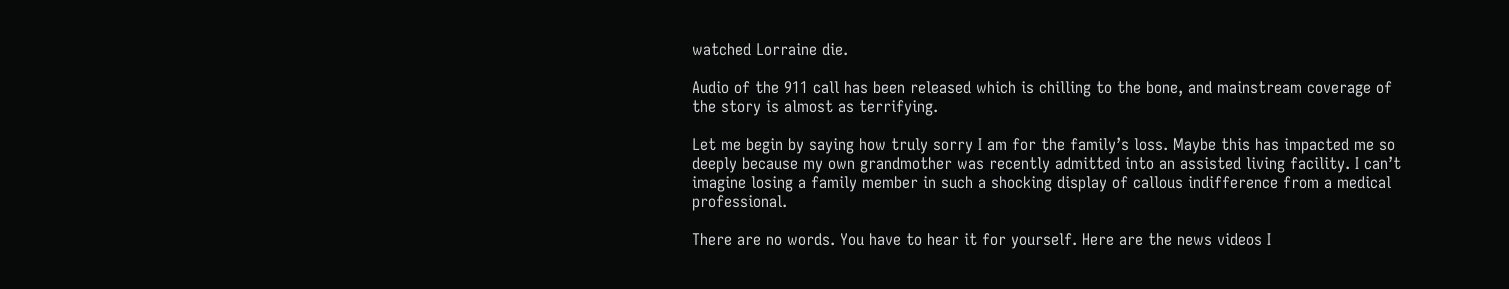watched Lorraine die.

Audio of the 911 call has been released which is chilling to the bone, and mainstream coverage of the story is almost as terrifying.

Let me begin by saying how truly sorry I am for the family’s loss. Maybe this has impacted me so deeply because my own grandmother was recently admitted into an assisted living facility. I can’t imagine losing a family member in such a shocking display of callous indifference from a medical professional.

There are no words. You have to hear it for yourself. Here are the news videos I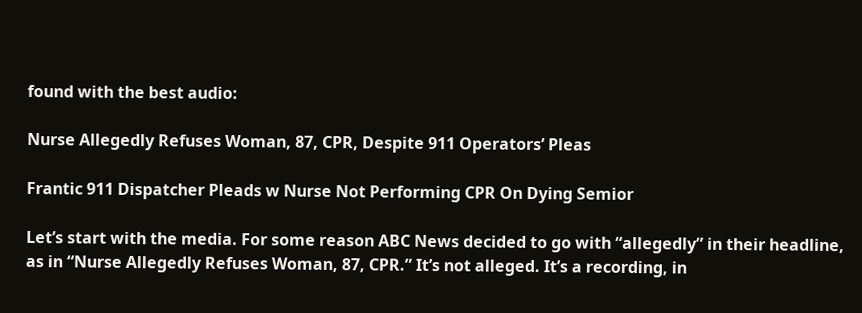found with the best audio:

Nurse Allegedly Refuses Woman, 87, CPR, Despite 911 Operators’ Pleas

Frantic 911 Dispatcher Pleads w Nurse Not Performing CPR On Dying Semior

Let’s start with the media. For some reason ABC News decided to go with “allegedly” in their headline, as in “Nurse Allegedly Refuses Woman, 87, CPR.” It’s not alleged. It’s a recording, in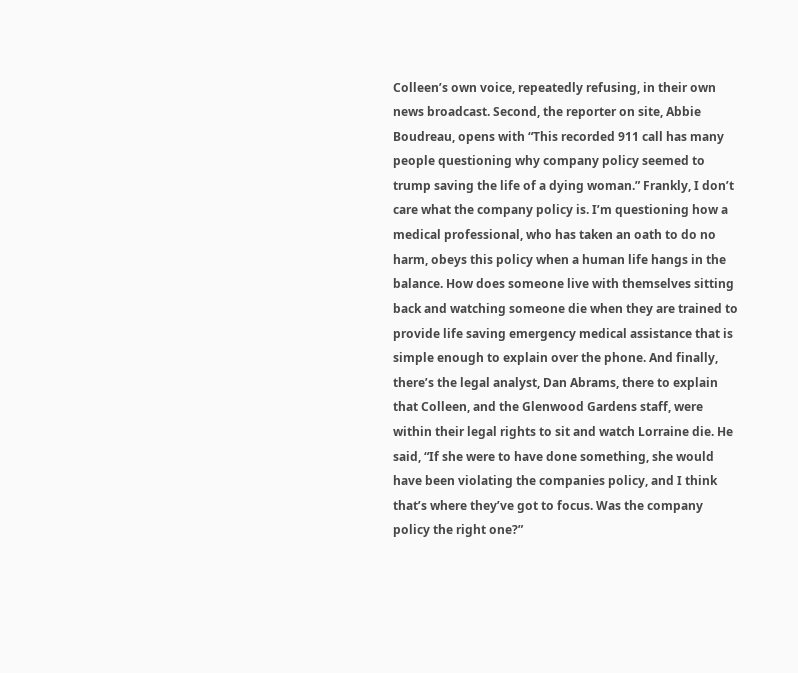Colleen’s own voice, repeatedly refusing, in their own news broadcast. Second, the reporter on site, Abbie Boudreau, opens with “This recorded 911 call has many people questioning why company policy seemed to trump saving the life of a dying woman.” Frankly, I don’t care what the company policy is. I’m questioning how a medical professional, who has taken an oath to do no harm, obeys this policy when a human life hangs in the balance. How does someone live with themselves sitting back and watching someone die when they are trained to provide life saving emergency medical assistance that is simple enough to explain over the phone. And finally, there’s the legal analyst, Dan Abrams, there to explain that Colleen, and the Glenwood Gardens staff, were within their legal rights to sit and watch Lorraine die. He said, “If she were to have done something, she would have been violating the companies policy, and I think that’s where they’ve got to focus. Was the company policy the right one?”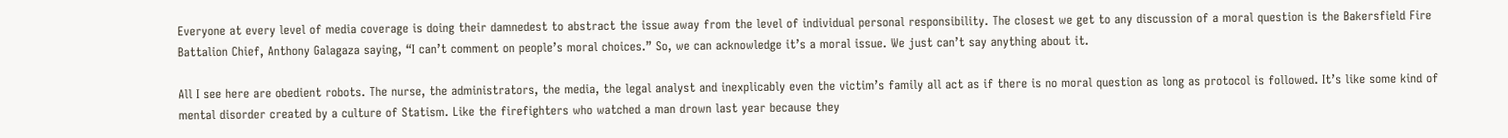Everyone at every level of media coverage is doing their damnedest to abstract the issue away from the level of individual personal responsibility. The closest we get to any discussion of a moral question is the Bakersfield Fire Battalion Chief, Anthony Galagaza saying, “I can’t comment on people’s moral choices.” So, we can acknowledge it’s a moral issue. We just can’t say anything about it.

All I see here are obedient robots. The nurse, the administrators, the media, the legal analyst and inexplicably even the victim’s family all act as if there is no moral question as long as protocol is followed. It’s like some kind of mental disorder created by a culture of Statism. Like the firefighters who watched a man drown last year because they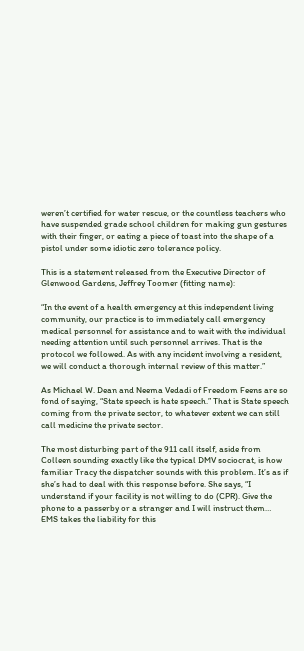weren’t certified for water rescue, or the countless teachers who have suspended grade school children for making gun gestures with their finger, or eating a piece of toast into the shape of a pistol under some idiotic zero tolerance policy.

This is a statement released from the Executive Director of Glenwood Gardens, Jeffrey Toomer (fitting name):

“In the event of a health emergency at this independent living community, our practice is to immediately call emergency medical personnel for assistance and to wait with the individual needing attention until such personnel arrives. That is the protocol we followed. As with any incident involving a resident, we will conduct a thorough internal review of this matter.”

As Michael W. Dean and Neema Vedadi of Freedom Feens are so fond of saying, “State speech is hate speech.” That is State speech coming from the private sector, to whatever extent we can still call medicine the private sector.

The most disturbing part of the 911 call itself, aside from Colleen sounding exactly like the typical DMV sociocrat, is how familiar Tracy the dispatcher sounds with this problem. It’s as if she’s had to deal with this response before. She says, “I understand if your facility is not willing to do (CPR). Give the phone to a passerby or a stranger and I will instruct them… EMS takes the liability for this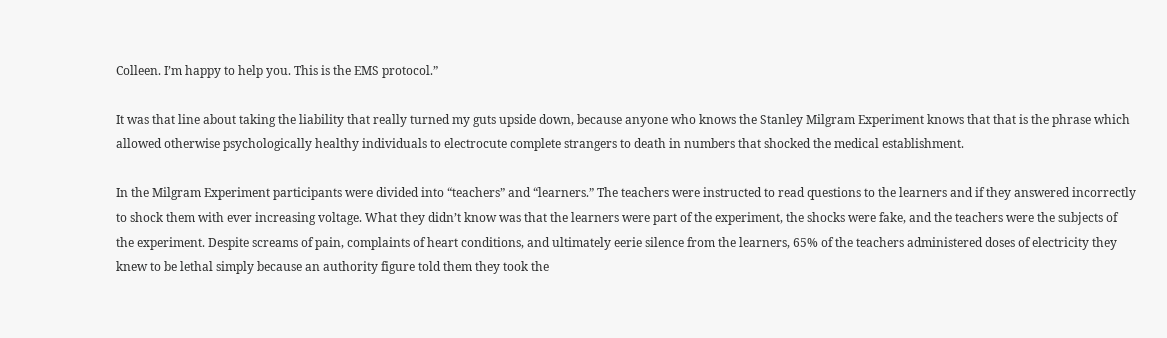Colleen. I’m happy to help you. This is the EMS protocol.”

It was that line about taking the liability that really turned my guts upside down, because anyone who knows the Stanley Milgram Experiment knows that that is the phrase which allowed otherwise psychologically healthy individuals to electrocute complete strangers to death in numbers that shocked the medical establishment.

In the Milgram Experiment participants were divided into “teachers” and “learners.” The teachers were instructed to read questions to the learners and if they answered incorrectly to shock them with ever increasing voltage. What they didn’t know was that the learners were part of the experiment, the shocks were fake, and the teachers were the subjects of the experiment. Despite screams of pain, complaints of heart conditions, and ultimately eerie silence from the learners, 65% of the teachers administered doses of electricity they knew to be lethal simply because an authority figure told them they took the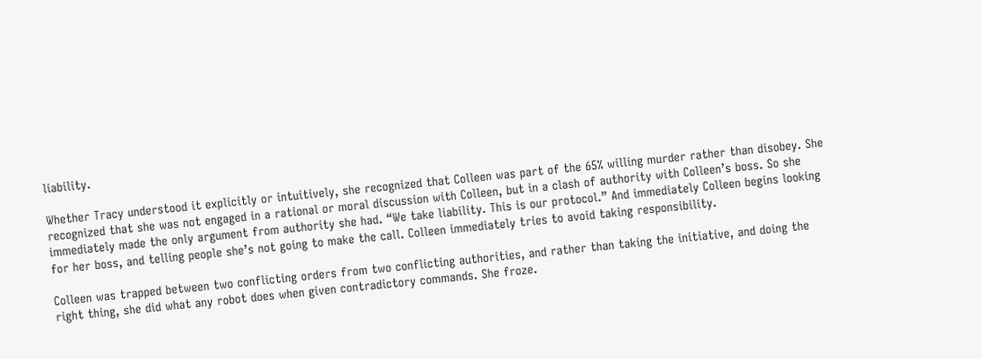liability.

Whether Tracy understood it explicitly or intuitively, she recognized that Colleen was part of the 65% willing murder rather than disobey. She recognized that she was not engaged in a rational or moral discussion with Colleen, but in a clash of authority with Colleen’s boss. So she immediately made the only argument from authority she had. “We take liability. This is our protocol.” And immediately Colleen begins looking for her boss, and telling people she’s not going to make the call. Colleen immediately tries to avoid taking responsibility.

Colleen was trapped between two conflicting orders from two conflicting authorities, and rather than taking the initiative, and doing the right thing, she did what any robot does when given contradictory commands. She froze.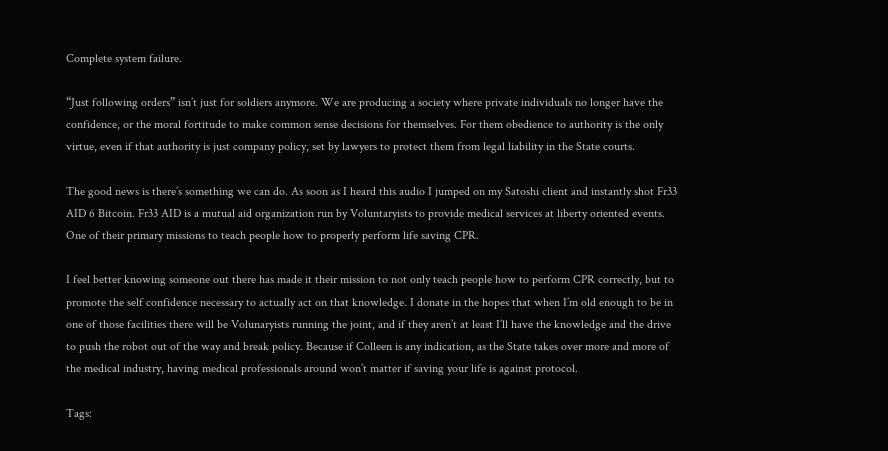Complete system failure.

“Just following orders” isn’t just for soldiers anymore. We are producing a society where private individuals no longer have the confidence, or the moral fortitude to make common sense decisions for themselves. For them obedience to authority is the only virtue, even if that authority is just company policy, set by lawyers to protect them from legal liability in the State courts.

The good news is there’s something we can do. As soon as I heard this audio I jumped on my Satoshi client and instantly shot Fr33 AID 6 Bitcoin. Fr33 AID is a mutual aid organization run by Voluntaryists to provide medical services at liberty oriented events. One of their primary missions to teach people how to properly perform life saving CPR.

I feel better knowing someone out there has made it their mission to not only teach people how to perform CPR correctly, but to promote the self confidence necessary to actually act on that knowledge. I donate in the hopes that when I’m old enough to be in one of those facilities there will be Volunaryists running the joint, and if they aren’t at least I’ll have the knowledge and the drive to push the robot out of the way and break policy. Because if Colleen is any indication, as the State takes over more and more of the medical industry, having medical professionals around won’t matter if saving your life is against protocol.

Tags: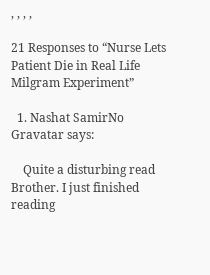, , , ,

21 Responses to “Nurse Lets Patient Die in Real Life Milgram Experiment”

  1. Nashat SamirNo Gravatar says:

    Quite a disturbing read Brother. I just finished reading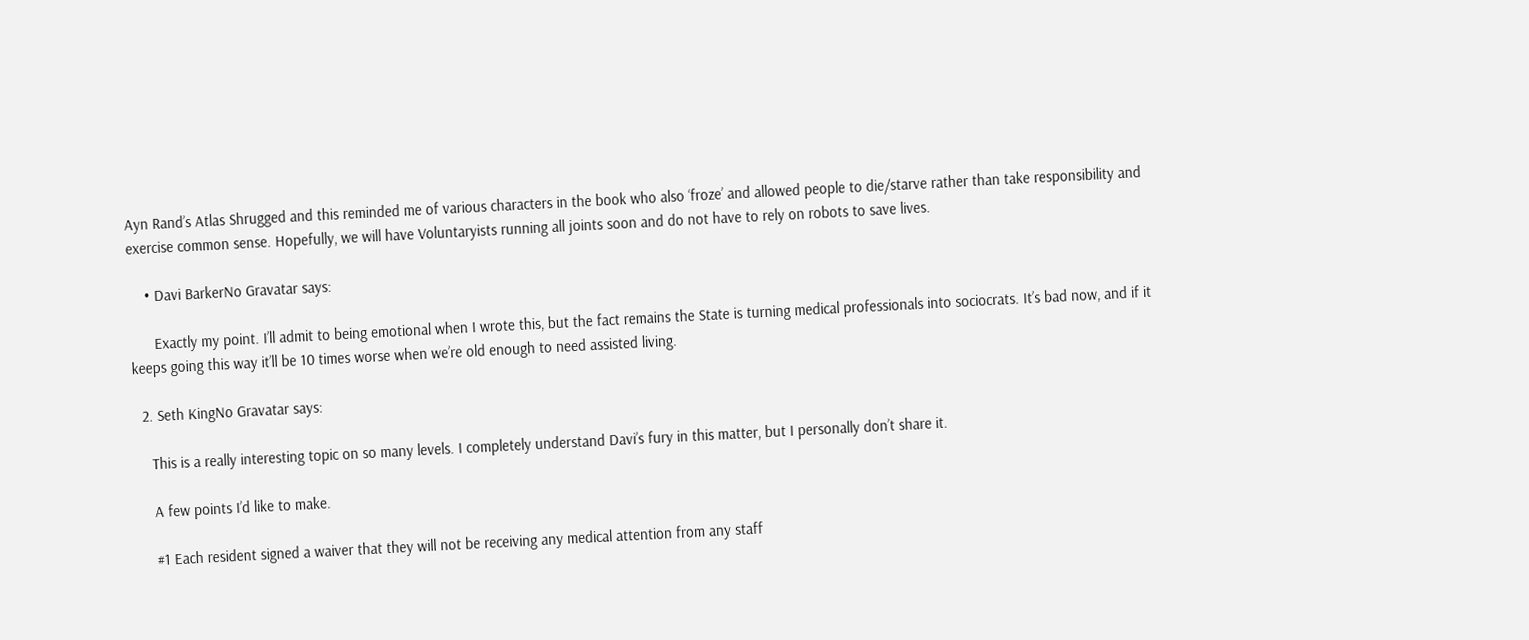Ayn Rand’s Atlas Shrugged and this reminded me of various characters in the book who also ‘froze’ and allowed people to die/starve rather than take responsibility and exercise common sense. Hopefully, we will have Voluntaryists running all joints soon and do not have to rely on robots to save lives.

    • Davi BarkerNo Gravatar says:

      Exactly my point. I’ll admit to being emotional when I wrote this, but the fact remains the State is turning medical professionals into sociocrats. It’s bad now, and if it keeps going this way it’ll be 10 times worse when we’re old enough to need assisted living.

  2. Seth KingNo Gravatar says:

    This is a really interesting topic on so many levels. I completely understand Davi’s fury in this matter, but I personally don’t share it.

    A few points I’d like to make.

    #1 Each resident signed a waiver that they will not be receiving any medical attention from any staff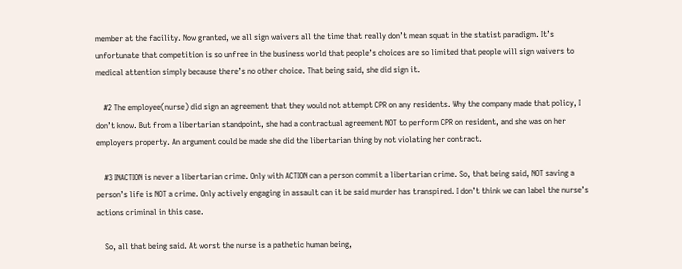member at the facility. Now granted, we all sign waivers all the time that really don’t mean squat in the statist paradigm. It’s unfortunate that competition is so unfree in the business world that people’s choices are so limited that people will sign waivers to medical attention simply because there’s no other choice. That being said, she did sign it.

    #2 The employee(nurse) did sign an agreement that they would not attempt CPR on any residents. Why the company made that policy, I don’t know. But from a libertarian standpoint, she had a contractual agreement NOT to perform CPR on resident, and she was on her employers property. An argument could be made she did the libertarian thing by not violating her contract.

    #3 INACTION is never a libertarian crime. Only with ACTION can a person commit a libertarian crime. So, that being said, NOT saving a person’s life is NOT a crime. Only actively engaging in assault can it be said murder has transpired. I don’t think we can label the nurse’s actions criminal in this case.

    So, all that being said. At worst the nurse is a pathetic human being,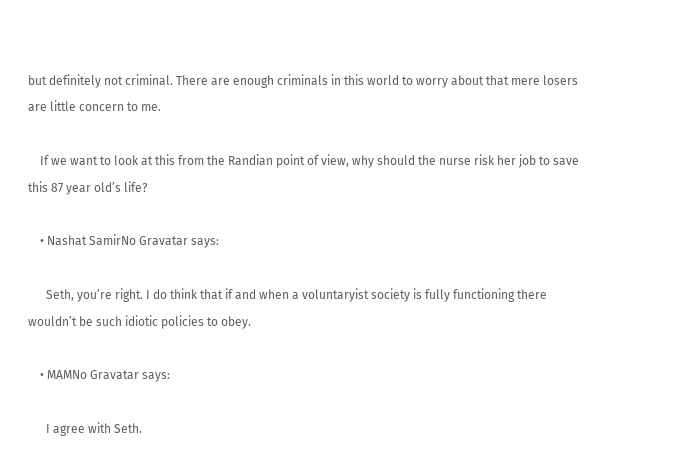but definitely not criminal. There are enough criminals in this world to worry about that mere losers are little concern to me.

    If we want to look at this from the Randian point of view, why should the nurse risk her job to save this 87 year old’s life?

    • Nashat SamirNo Gravatar says:

      Seth, you’re right. I do think that if and when a voluntaryist society is fully functioning there wouldn’t be such idiotic policies to obey.

    • MAMNo Gravatar says:

      I agree with Seth.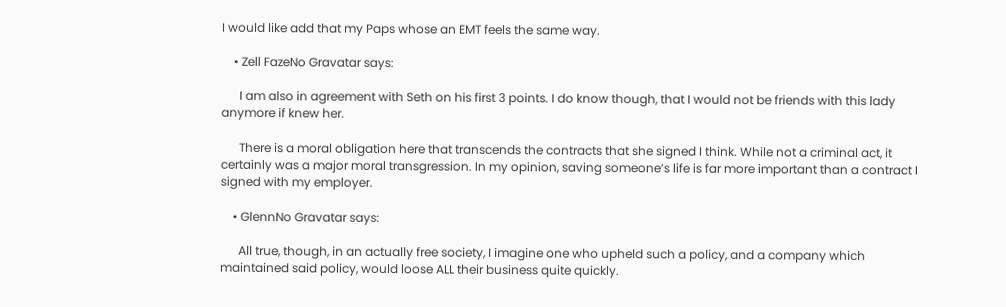I would like add that my Paps whose an EMT feels the same way.

    • Zell FazeNo Gravatar says:

      I am also in agreement with Seth on his first 3 points. I do know though, that I would not be friends with this lady anymore if knew her.

      There is a moral obligation here that transcends the contracts that she signed I think. While not a criminal act, it certainly was a major moral transgression. In my opinion, saving someone’s life is far more important than a contract I signed with my employer.

    • GlennNo Gravatar says:

      All true, though, in an actually free society, I imagine one who upheld such a policy, and a company which maintained said policy, would loose ALL their business quite quickly.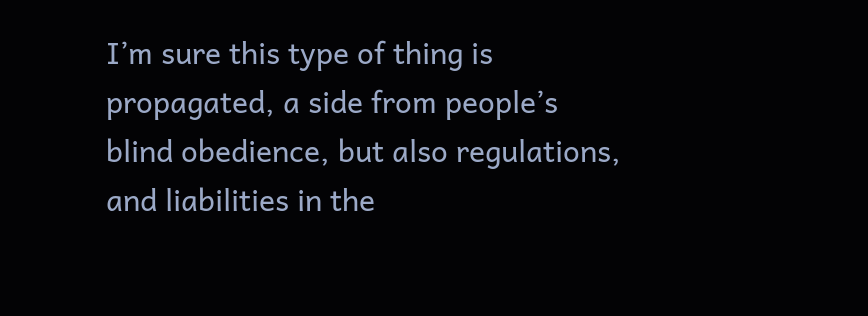I’m sure this type of thing is propagated, a side from people’s blind obedience, but also regulations, and liabilities in the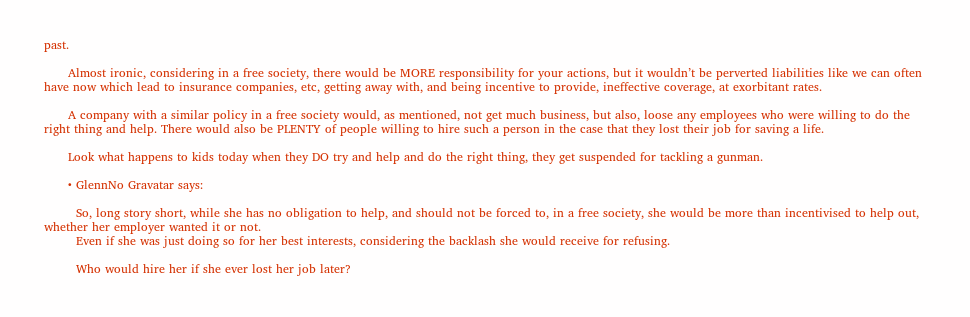past.

      Almost ironic, considering in a free society, there would be MORE responsibility for your actions, but it wouldn’t be perverted liabilities like we can often have now which lead to insurance companies, etc, getting away with, and being incentive to provide, ineffective coverage, at exorbitant rates.

      A company with a similar policy in a free society would, as mentioned, not get much business, but also, loose any employees who were willing to do the right thing and help. There would also be PLENTY of people willing to hire such a person in the case that they lost their job for saving a life.

      Look what happens to kids today when they DO try and help and do the right thing, they get suspended for tackling a gunman.

      • GlennNo Gravatar says:

        So, long story short, while she has no obligation to help, and should not be forced to, in a free society, she would be more than incentivised to help out, whether her employer wanted it or not.
        Even if she was just doing so for her best interests, considering the backlash she would receive for refusing.

        Who would hire her if she ever lost her job later?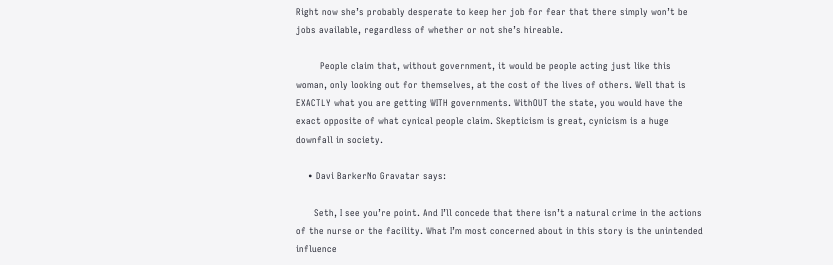Right now she’s probably desperate to keep her job for fear that there simply won’t be jobs available, regardless of whether or not she’s hireable.

        People claim that, without government, it would be people acting just like this woman, only looking out for themselves, at the cost of the lives of others. Well that is EXACTLY what you are getting WITH governments. WithOUT the state, you would have the exact opposite of what cynical people claim. Skepticism is great, cynicism is a huge downfall in society.

    • Davi BarkerNo Gravatar says:

      Seth, I see you’re point. And I’ll concede that there isn’t a natural crime in the actions of the nurse or the facility. What I’m most concerned about in this story is the unintended influence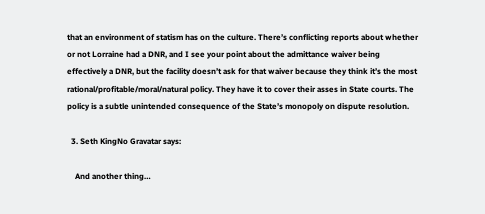that an environment of statism has on the culture. There’s conflicting reports about whether or not Lorraine had a DNR, and I see your point about the admittance waiver being effectively a DNR, but the facility doesn’t ask for that waiver because they think it’s the most rational/profitable/moral/natural policy. They have it to cover their asses in State courts. The policy is a subtle unintended consequence of the State’s monopoly on dispute resolution.

  3. Seth KingNo Gravatar says:

    And another thing…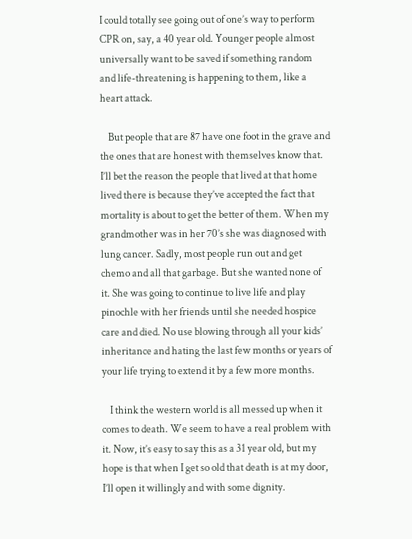I could totally see going out of one’s way to perform CPR on, say, a 40 year old. Younger people almost universally want to be saved if something random and life-threatening is happening to them, like a heart attack.

    But people that are 87 have one foot in the grave and the ones that are honest with themselves know that. I’ll bet the reason the people that lived at that home lived there is because they’ve accepted the fact that mortality is about to get the better of them. When my grandmother was in her 70’s she was diagnosed with lung cancer. Sadly, most people run out and get chemo and all that garbage. But she wanted none of it. She was going to continue to live life and play pinochle with her friends until she needed hospice care and died. No use blowing through all your kids’ inheritance and hating the last few months or years of your life trying to extend it by a few more months.

    I think the western world is all messed up when it comes to death. We seem to have a real problem with it. Now, it’s easy to say this as a 31 year old, but my hope is that when I get so old that death is at my door, I’ll open it willingly and with some dignity.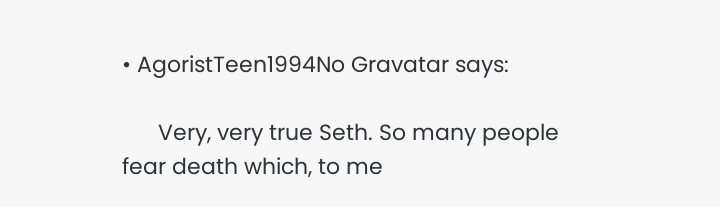• AgoristTeen1994No Gravatar says:

      Very, very true Seth. So many people fear death which, to me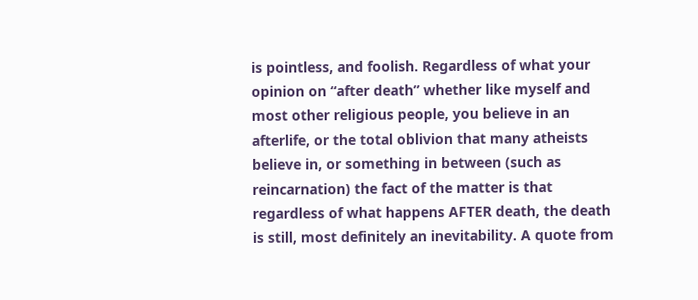is pointless, and foolish. Regardless of what your opinion on “after death” whether like myself and most other religious people, you believe in an afterlife, or the total oblivion that many atheists believe in, or something in between (such as reincarnation) the fact of the matter is that regardless of what happens AFTER death, the death is still, most definitely an inevitability. A quote from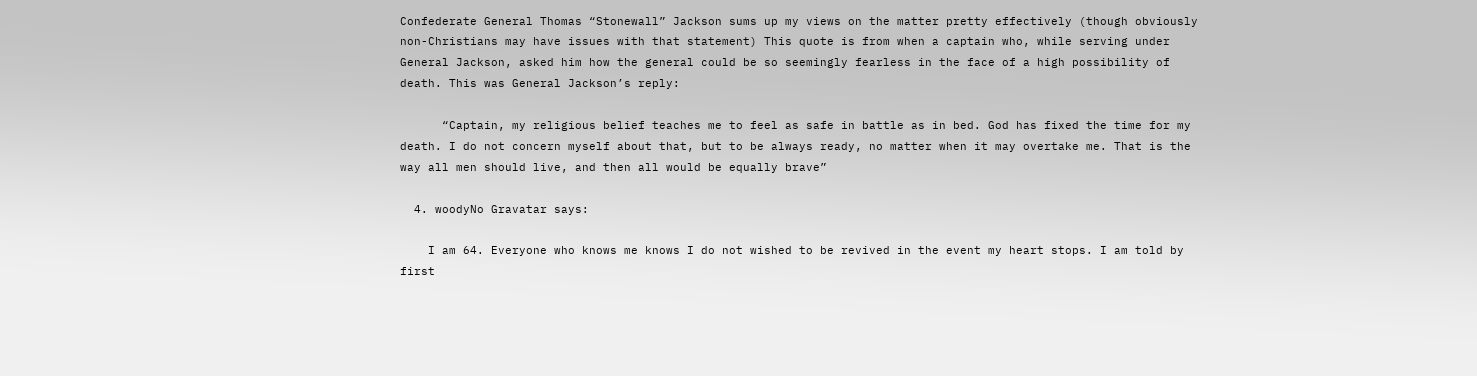Confederate General Thomas “Stonewall” Jackson sums up my views on the matter pretty effectively (though obviously non-Christians may have issues with that statement) This quote is from when a captain who, while serving under General Jackson, asked him how the general could be so seemingly fearless in the face of a high possibility of death. This was General Jackson’s reply:

      “Captain, my religious belief teaches me to feel as safe in battle as in bed. God has fixed the time for my death. I do not concern myself about that, but to be always ready, no matter when it may overtake me. That is the way all men should live, and then all would be equally brave”

  4. woodyNo Gravatar says:

    I am 64. Everyone who knows me knows I do not wished to be revived in the event my heart stops. I am told by first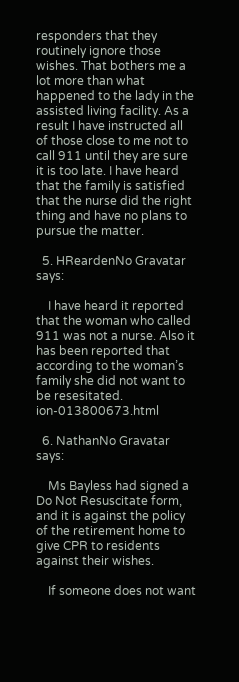responders that they routinely ignore those wishes. That bothers me a lot more than what happened to the lady in the assisted living facility. As a result I have instructed all of those close to me not to call 911 until they are sure it is too late. I have heard that the family is satisfied that the nurse did the right thing and have no plans to pursue the matter.

  5. HReardenNo Gravatar says:

    I have heard it reported that the woman who called 911 was not a nurse. Also it has been reported that according to the woman’s family she did not want to be resesitated. ion-013800673.html

  6. NathanNo Gravatar says:

    Ms Bayless had signed a Do Not Resuscitate form, and it is against the policy of the retirement home to give CPR to residents against their wishes.

    If someone does not want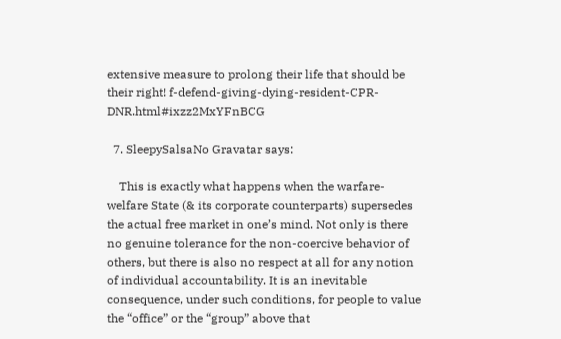extensive measure to prolong their life that should be their right! f-defend-giving-dying-resident-CPR-DNR.html#ixzz2MxYFnBCG

  7. SleepySalsaNo Gravatar says:

    This is exactly what happens when the warfare-welfare State (& its corporate counterparts) supersedes the actual free market in one’s mind. Not only is there no genuine tolerance for the non-coercive behavior of others, but there is also no respect at all for any notion of individual accountability. It is an inevitable consequence, under such conditions, for people to value the “office” or the “group” above that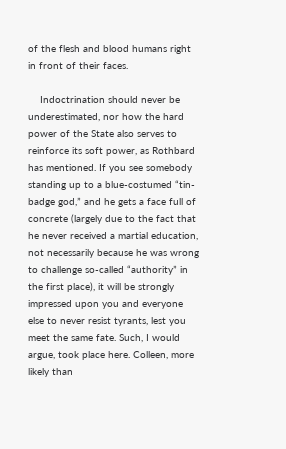of the flesh and blood humans right in front of their faces.

    Indoctrination should never be underestimated, nor how the hard power of the State also serves to reinforce its soft power, as Rothbard has mentioned. If you see somebody standing up to a blue-costumed “tin-badge god,” and he gets a face full of concrete (largely due to the fact that he never received a martial education, not necessarily because he was wrong to challenge so-called “authority” in the first place), it will be strongly impressed upon you and everyone else to never resist tyrants, lest you meet the same fate. Such, I would argue, took place here. Colleen, more likely than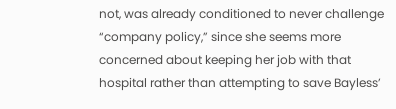not, was already conditioned to never challenge “company policy,” since she seems more concerned about keeping her job with that hospital rather than attempting to save Bayless’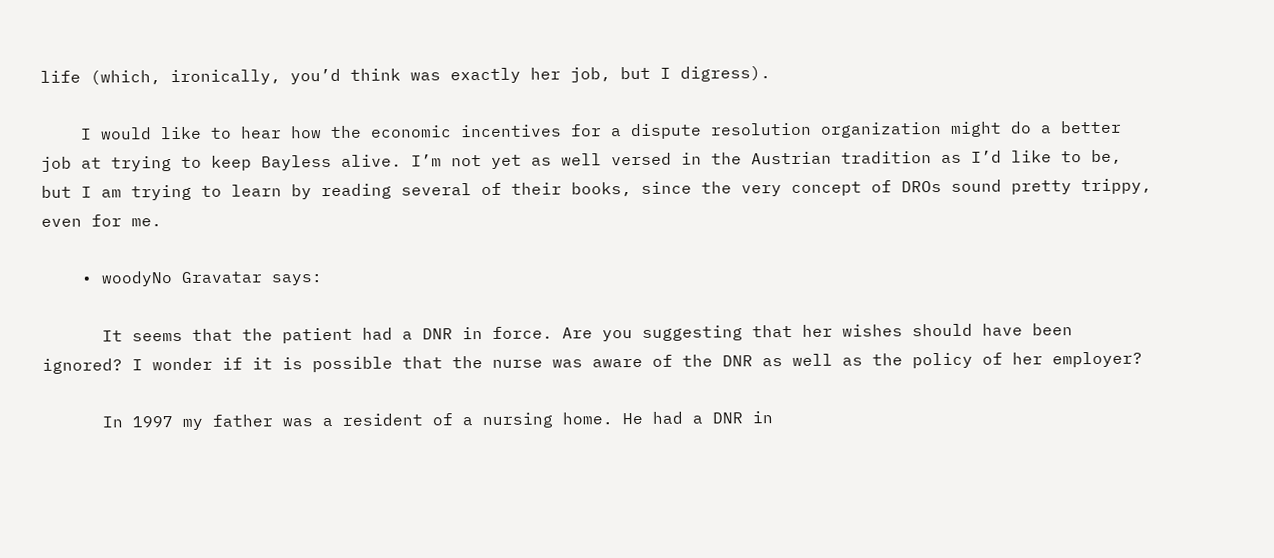life (which, ironically, you’d think was exactly her job, but I digress).

    I would like to hear how the economic incentives for a dispute resolution organization might do a better job at trying to keep Bayless alive. I’m not yet as well versed in the Austrian tradition as I’d like to be, but I am trying to learn by reading several of their books, since the very concept of DROs sound pretty trippy, even for me.

    • woodyNo Gravatar says:

      It seems that the patient had a DNR in force. Are you suggesting that her wishes should have been ignored? I wonder if it is possible that the nurse was aware of the DNR as well as the policy of her employer?

      In 1997 my father was a resident of a nursing home. He had a DNR in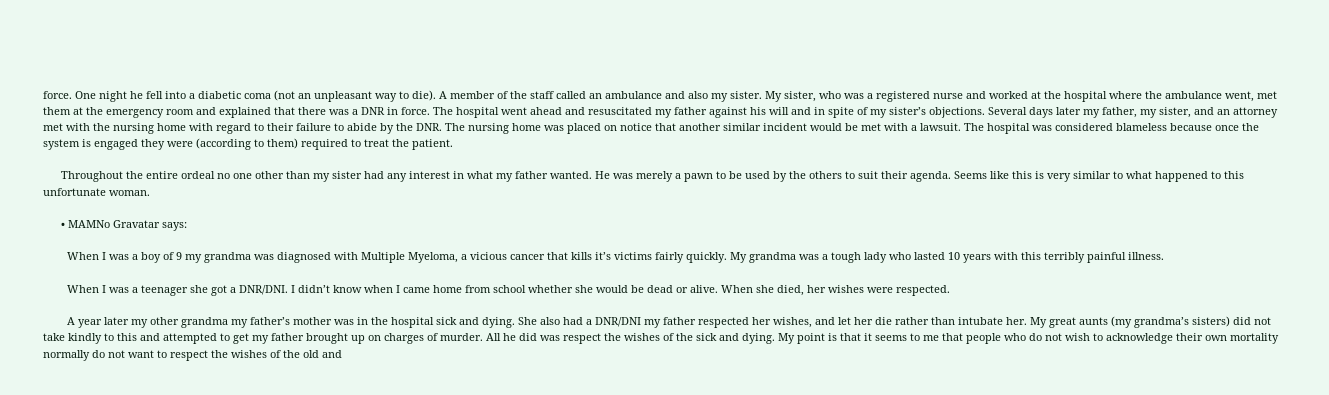force. One night he fell into a diabetic coma (not an unpleasant way to die). A member of the staff called an ambulance and also my sister. My sister, who was a registered nurse and worked at the hospital where the ambulance went, met them at the emergency room and explained that there was a DNR in force. The hospital went ahead and resuscitated my father against his will and in spite of my sister’s objections. Several days later my father, my sister, and an attorney met with the nursing home with regard to their failure to abide by the DNR. The nursing home was placed on notice that another similar incident would be met with a lawsuit. The hospital was considered blameless because once the system is engaged they were (according to them) required to treat the patient.

      Throughout the entire ordeal no one other than my sister had any interest in what my father wanted. He was merely a pawn to be used by the others to suit their agenda. Seems like this is very similar to what happened to this unfortunate woman.

      • MAMNo Gravatar says:

        When I was a boy of 9 my grandma was diagnosed with Multiple Myeloma, a vicious cancer that kills it’s victims fairly quickly. My grandma was a tough lady who lasted 10 years with this terribly painful illness.

        When I was a teenager she got a DNR/DNI. I didn’t know when I came home from school whether she would be dead or alive. When she died, her wishes were respected.

        A year later my other grandma my father’s mother was in the hospital sick and dying. She also had a DNR/DNI my father respected her wishes, and let her die rather than intubate her. My great aunts (my grandma’s sisters) did not take kindly to this and attempted to get my father brought up on charges of murder. All he did was respect the wishes of the sick and dying. My point is that it seems to me that people who do not wish to acknowledge their own mortality normally do not want to respect the wishes of the old and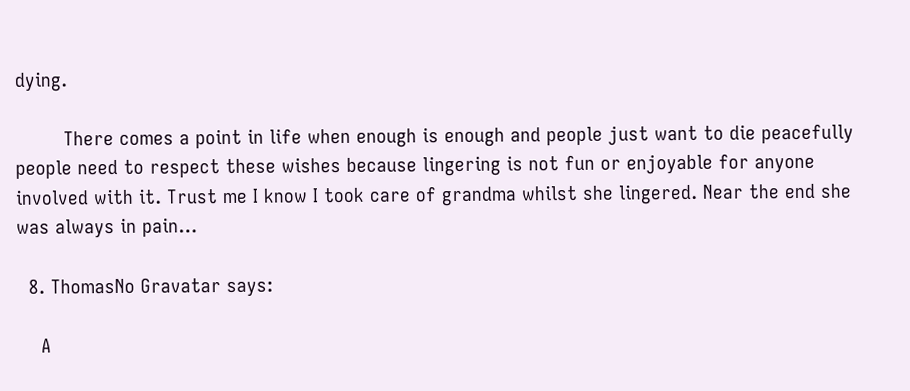dying.

        There comes a point in life when enough is enough and people just want to die peacefully people need to respect these wishes because lingering is not fun or enjoyable for anyone involved with it. Trust me I know I took care of grandma whilst she lingered. Near the end she was always in pain…

  8. ThomasNo Gravatar says:

    A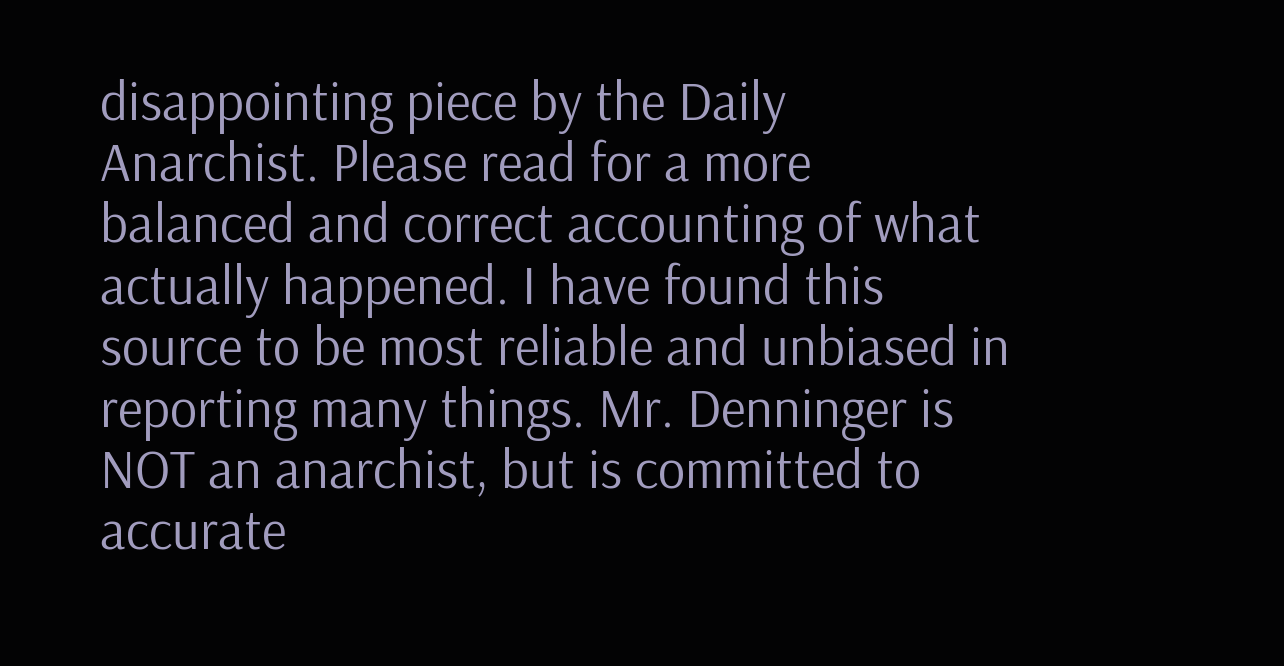disappointing piece by the Daily Anarchist. Please read for a more balanced and correct accounting of what actually happened. I have found this source to be most reliable and unbiased in reporting many things. Mr. Denninger is NOT an anarchist, but is committed to accurate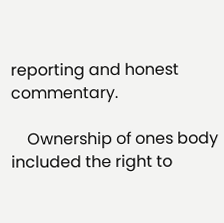reporting and honest commentary.

    Ownership of ones body included the right to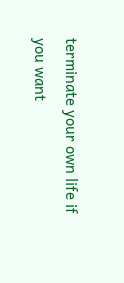terminate your own life if you want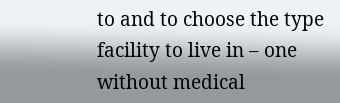to and to choose the type facility to live in – one without medical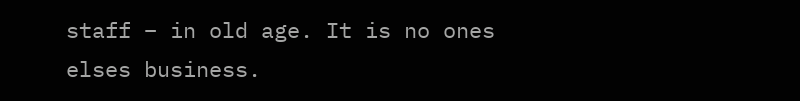staff – in old age. It is no ones elses business.